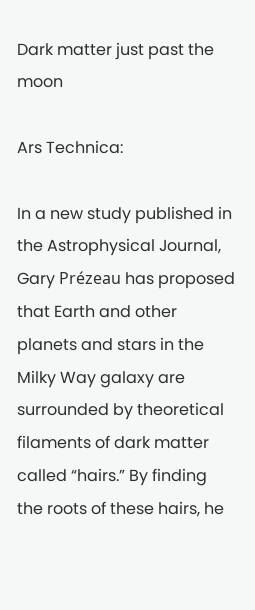Dark matter just past the moon

Ars Technica:

In a new study published in the Astrophysical Journal, Gary Prézeau has proposed that Earth and other planets and stars in the Milky Way galaxy are surrounded by theoretical filaments of dark matter called “hairs.” By finding the roots of these hairs, he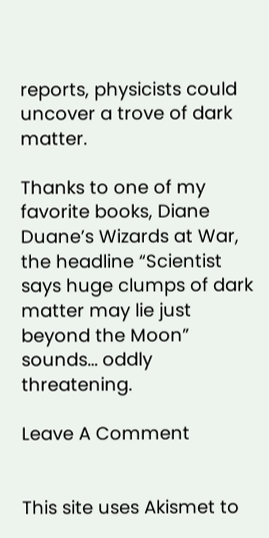reports, physicists could uncover a trove of dark matter.

Thanks to one of my favorite books, Diane Duane’s Wizards at War, the headline “Scientist says huge clumps of dark matter may lie just beyond the Moon” sounds… oddly threatening.

Leave A Comment


This site uses Akismet to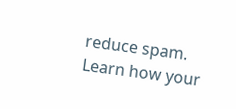reduce spam. Learn how your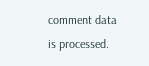comment data is processed.